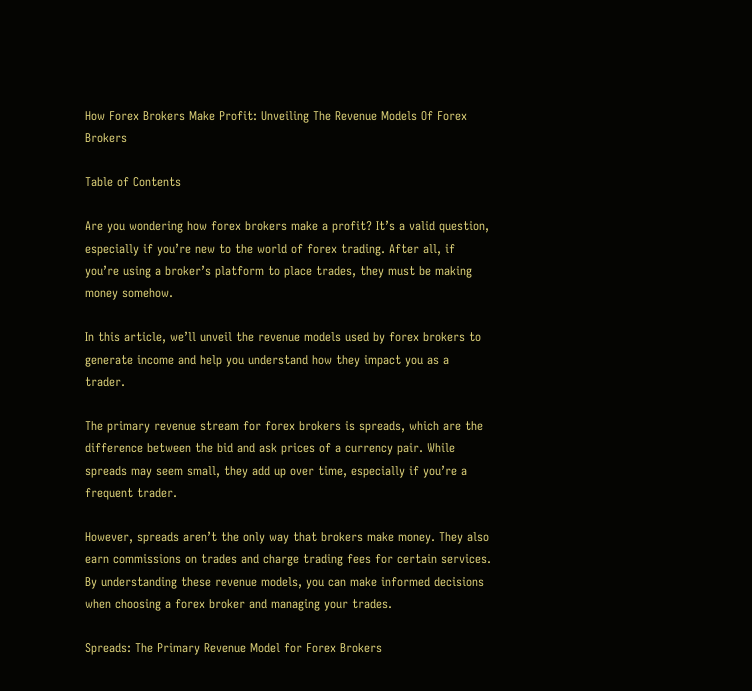How Forex Brokers Make Profit: Unveiling The Revenue Models Of Forex Brokers

Table of Contents

Are you wondering how forex brokers make a profit? It’s a valid question, especially if you’re new to the world of forex trading. After all, if you’re using a broker’s platform to place trades, they must be making money somehow.

In this article, we’ll unveil the revenue models used by forex brokers to generate income and help you understand how they impact you as a trader.

The primary revenue stream for forex brokers is spreads, which are the difference between the bid and ask prices of a currency pair. While spreads may seem small, they add up over time, especially if you’re a frequent trader.

However, spreads aren’t the only way that brokers make money. They also earn commissions on trades and charge trading fees for certain services. By understanding these revenue models, you can make informed decisions when choosing a forex broker and managing your trades.

Spreads: The Primary Revenue Model for Forex Brokers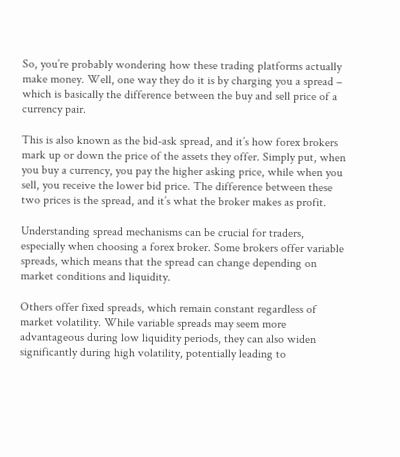So, you’re probably wondering how these trading platforms actually make money. Well, one way they do it is by charging you a spread – which is basically the difference between the buy and sell price of a currency pair.

This is also known as the bid-ask spread, and it’s how forex brokers mark up or down the price of the assets they offer. Simply put, when you buy a currency, you pay the higher asking price, while when you sell, you receive the lower bid price. The difference between these two prices is the spread, and it’s what the broker makes as profit.

Understanding spread mechanisms can be crucial for traders, especially when choosing a forex broker. Some brokers offer variable spreads, which means that the spread can change depending on market conditions and liquidity.

Others offer fixed spreads, which remain constant regardless of market volatility. While variable spreads may seem more advantageous during low liquidity periods, they can also widen significantly during high volatility, potentially leading to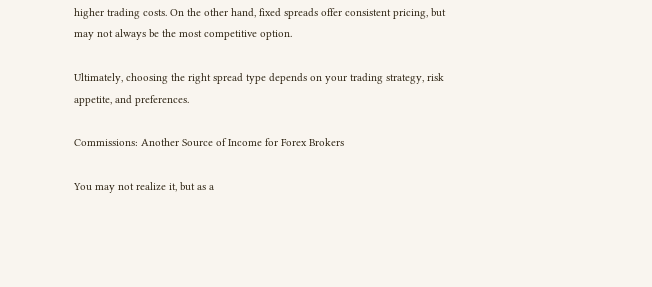higher trading costs. On the other hand, fixed spreads offer consistent pricing, but may not always be the most competitive option.

Ultimately, choosing the right spread type depends on your trading strategy, risk appetite, and preferences.

Commissions: Another Source of Income for Forex Brokers

You may not realize it, but as a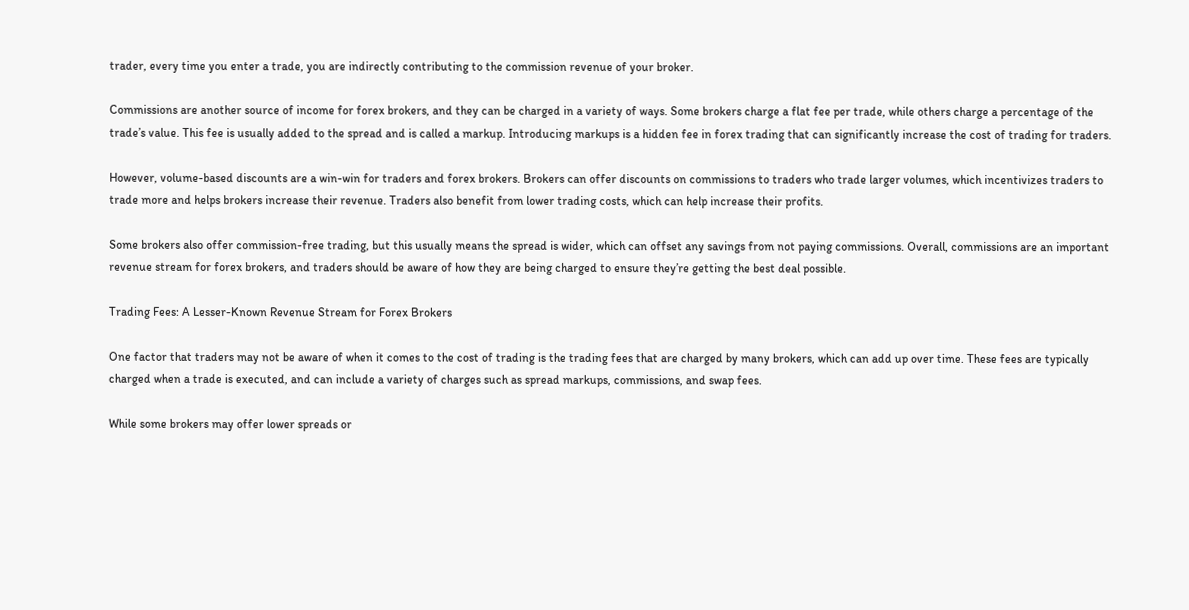trader, every time you enter a trade, you are indirectly contributing to the commission revenue of your broker.

Commissions are another source of income for forex brokers, and they can be charged in a variety of ways. Some brokers charge a flat fee per trade, while others charge a percentage of the trade’s value. This fee is usually added to the spread and is called a markup. Introducing markups is a hidden fee in forex trading that can significantly increase the cost of trading for traders.

However, volume-based discounts are a win-win for traders and forex brokers. Brokers can offer discounts on commissions to traders who trade larger volumes, which incentivizes traders to trade more and helps brokers increase their revenue. Traders also benefit from lower trading costs, which can help increase their profits.

Some brokers also offer commission-free trading, but this usually means the spread is wider, which can offset any savings from not paying commissions. Overall, commissions are an important revenue stream for forex brokers, and traders should be aware of how they are being charged to ensure they’re getting the best deal possible.

Trading Fees: A Lesser-Known Revenue Stream for Forex Brokers

One factor that traders may not be aware of when it comes to the cost of trading is the trading fees that are charged by many brokers, which can add up over time. These fees are typically charged when a trade is executed, and can include a variety of charges such as spread markups, commissions, and swap fees.

While some brokers may offer lower spreads or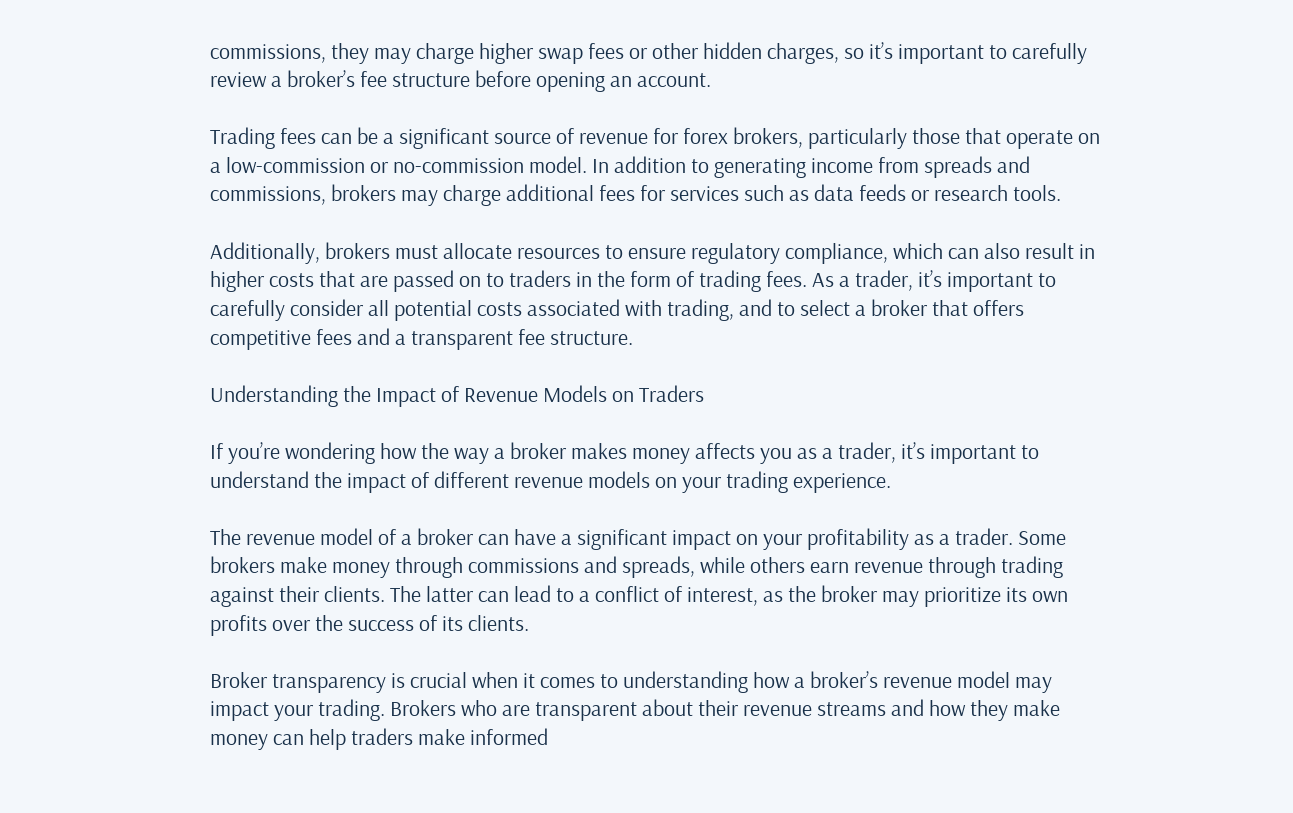commissions, they may charge higher swap fees or other hidden charges, so it’s important to carefully review a broker’s fee structure before opening an account.

Trading fees can be a significant source of revenue for forex brokers, particularly those that operate on a low-commission or no-commission model. In addition to generating income from spreads and commissions, brokers may charge additional fees for services such as data feeds or research tools.

Additionally, brokers must allocate resources to ensure regulatory compliance, which can also result in higher costs that are passed on to traders in the form of trading fees. As a trader, it’s important to carefully consider all potential costs associated with trading, and to select a broker that offers competitive fees and a transparent fee structure.

Understanding the Impact of Revenue Models on Traders

If you’re wondering how the way a broker makes money affects you as a trader, it’s important to understand the impact of different revenue models on your trading experience.

The revenue model of a broker can have a significant impact on your profitability as a trader. Some brokers make money through commissions and spreads, while others earn revenue through trading against their clients. The latter can lead to a conflict of interest, as the broker may prioritize its own profits over the success of its clients.

Broker transparency is crucial when it comes to understanding how a broker’s revenue model may impact your trading. Brokers who are transparent about their revenue streams and how they make money can help traders make informed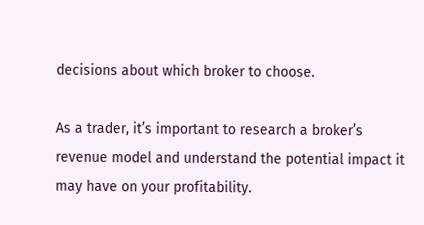decisions about which broker to choose.

As a trader, it’s important to research a broker’s revenue model and understand the potential impact it may have on your profitability.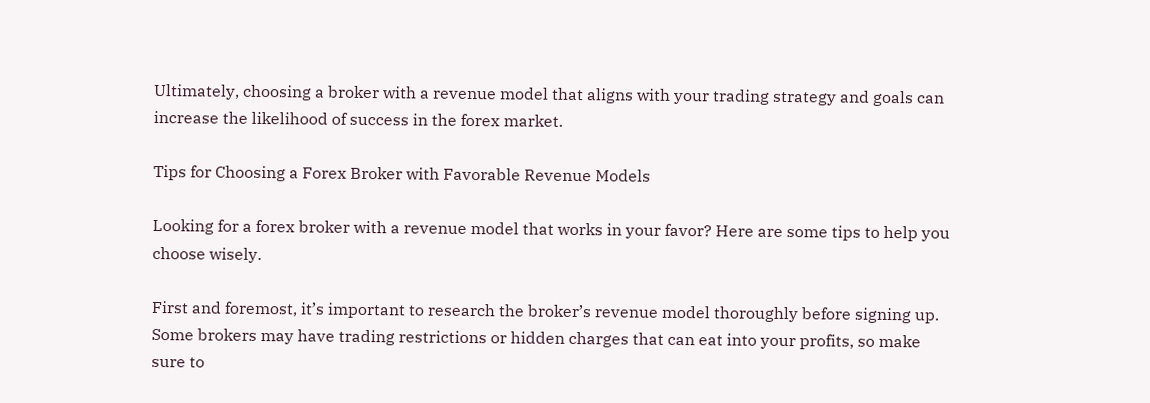Ultimately, choosing a broker with a revenue model that aligns with your trading strategy and goals can increase the likelihood of success in the forex market.

Tips for Choosing a Forex Broker with Favorable Revenue Models

Looking for a forex broker with a revenue model that works in your favor? Here are some tips to help you choose wisely.

First and foremost, it’s important to research the broker’s revenue model thoroughly before signing up. Some brokers may have trading restrictions or hidden charges that can eat into your profits, so make sure to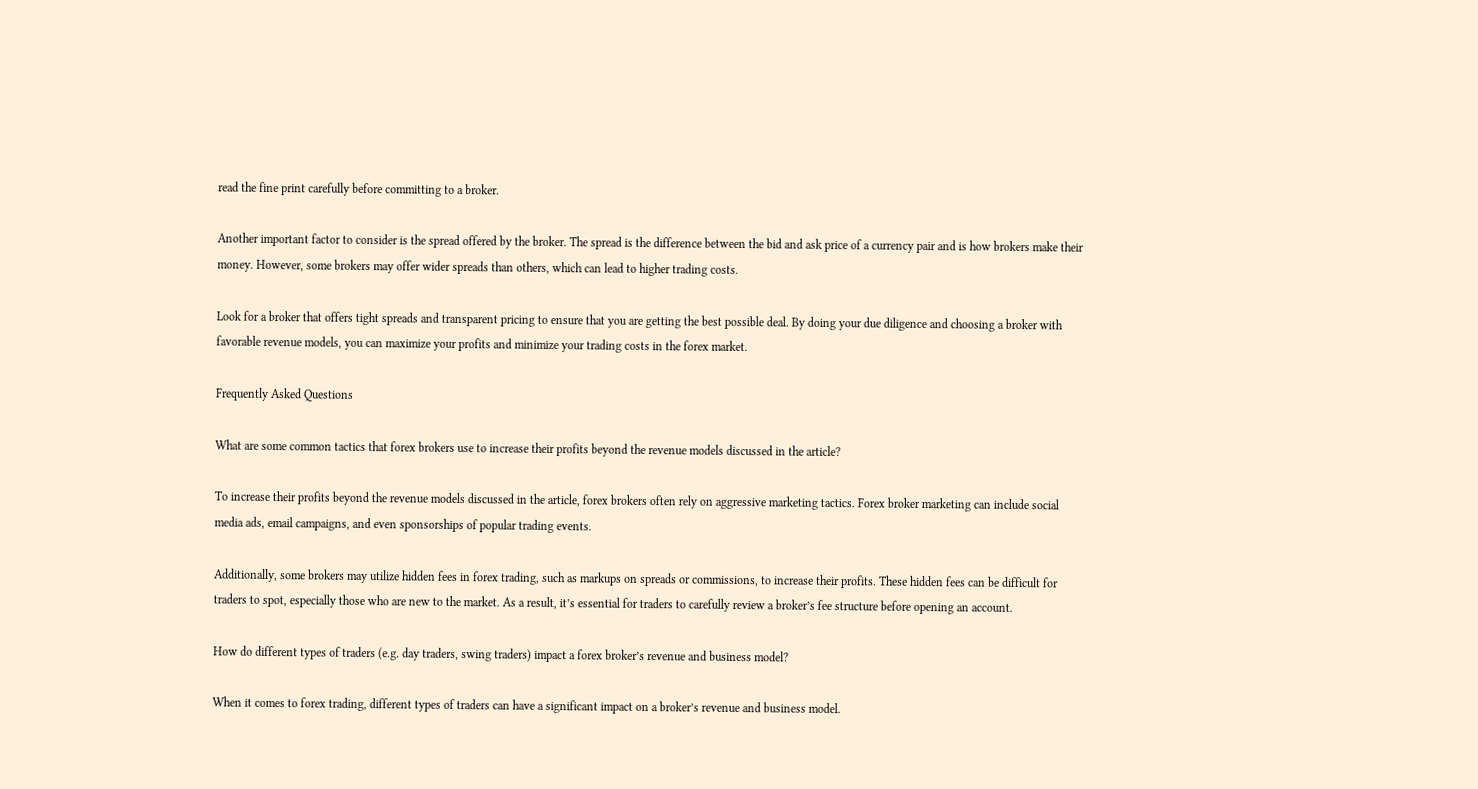read the fine print carefully before committing to a broker.

Another important factor to consider is the spread offered by the broker. The spread is the difference between the bid and ask price of a currency pair and is how brokers make their money. However, some brokers may offer wider spreads than others, which can lead to higher trading costs.

Look for a broker that offers tight spreads and transparent pricing to ensure that you are getting the best possible deal. By doing your due diligence and choosing a broker with favorable revenue models, you can maximize your profits and minimize your trading costs in the forex market.

Frequently Asked Questions

What are some common tactics that forex brokers use to increase their profits beyond the revenue models discussed in the article?

To increase their profits beyond the revenue models discussed in the article, forex brokers often rely on aggressive marketing tactics. Forex broker marketing can include social media ads, email campaigns, and even sponsorships of popular trading events.

Additionally, some brokers may utilize hidden fees in forex trading, such as markups on spreads or commissions, to increase their profits. These hidden fees can be difficult for traders to spot, especially those who are new to the market. As a result, it’s essential for traders to carefully review a broker’s fee structure before opening an account.

How do different types of traders (e.g. day traders, swing traders) impact a forex broker’s revenue and business model?

When it comes to forex trading, different types of traders can have a significant impact on a broker’s revenue and business model.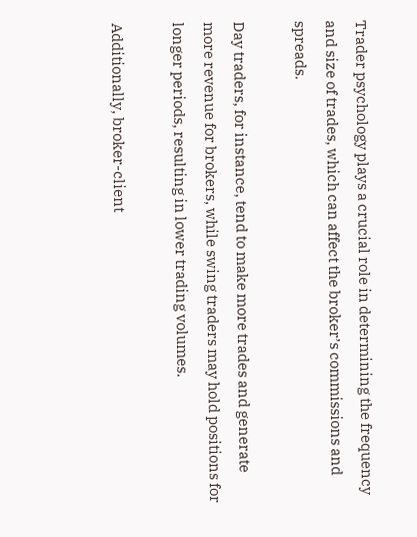Trader psychology plays a crucial role in determining the frequency and size of trades, which can affect the broker’s commissions and spreads.

Day traders, for instance, tend to make more trades and generate more revenue for brokers, while swing traders may hold positions for longer periods, resulting in lower trading volumes.

Additionally, broker-client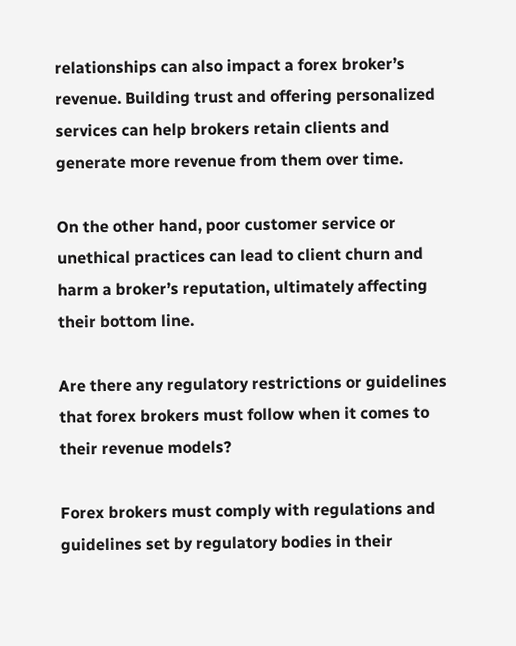relationships can also impact a forex broker’s revenue. Building trust and offering personalized services can help brokers retain clients and generate more revenue from them over time.

On the other hand, poor customer service or unethical practices can lead to client churn and harm a broker’s reputation, ultimately affecting their bottom line.

Are there any regulatory restrictions or guidelines that forex brokers must follow when it comes to their revenue models?

Forex brokers must comply with regulations and guidelines set by regulatory bodies in their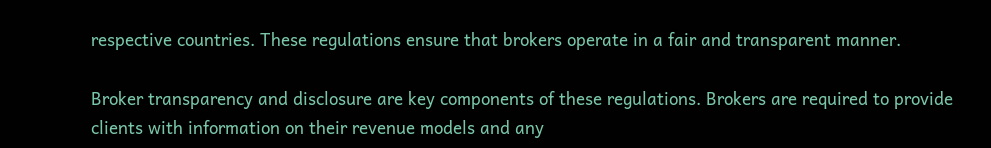respective countries. These regulations ensure that brokers operate in a fair and transparent manner.

Broker transparency and disclosure are key components of these regulations. Brokers are required to provide clients with information on their revenue models and any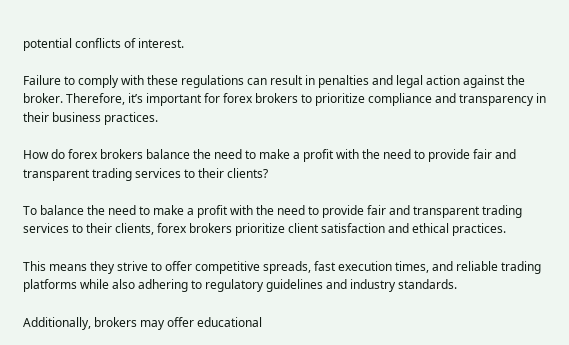potential conflicts of interest.

Failure to comply with these regulations can result in penalties and legal action against the broker. Therefore, it’s important for forex brokers to prioritize compliance and transparency in their business practices.

How do forex brokers balance the need to make a profit with the need to provide fair and transparent trading services to their clients?

To balance the need to make a profit with the need to provide fair and transparent trading services to their clients, forex brokers prioritize client satisfaction and ethical practices.

This means they strive to offer competitive spreads, fast execution times, and reliable trading platforms while also adhering to regulatory guidelines and industry standards.

Additionally, brokers may offer educational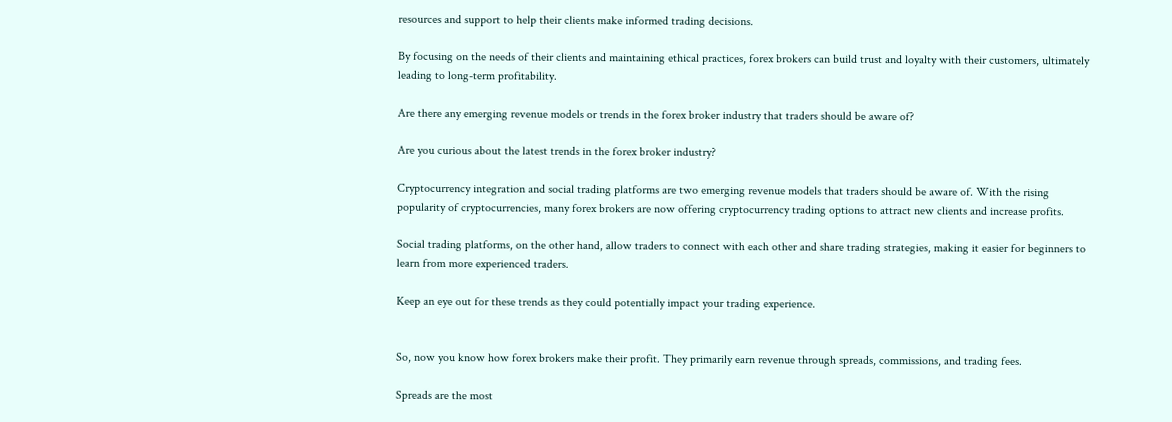resources and support to help their clients make informed trading decisions.

By focusing on the needs of their clients and maintaining ethical practices, forex brokers can build trust and loyalty with their customers, ultimately leading to long-term profitability.

Are there any emerging revenue models or trends in the forex broker industry that traders should be aware of?

Are you curious about the latest trends in the forex broker industry?

Cryptocurrency integration and social trading platforms are two emerging revenue models that traders should be aware of. With the rising popularity of cryptocurrencies, many forex brokers are now offering cryptocurrency trading options to attract new clients and increase profits.

Social trading platforms, on the other hand, allow traders to connect with each other and share trading strategies, making it easier for beginners to learn from more experienced traders.

Keep an eye out for these trends as they could potentially impact your trading experience.


So, now you know how forex brokers make their profit. They primarily earn revenue through spreads, commissions, and trading fees.

Spreads are the most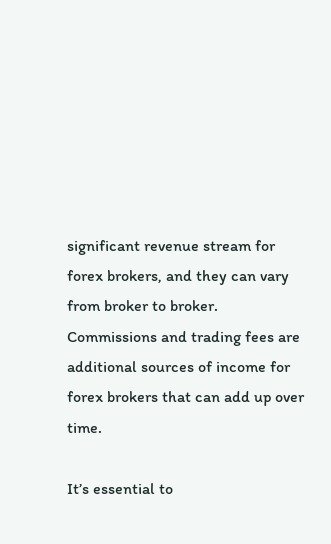significant revenue stream for forex brokers, and they can vary from broker to broker. Commissions and trading fees are additional sources of income for forex brokers that can add up over time.

It’s essential to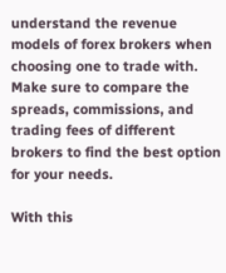understand the revenue models of forex brokers when choosing one to trade with. Make sure to compare the spreads, commissions, and trading fees of different brokers to find the best option for your needs.

With this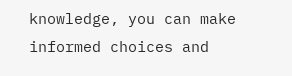knowledge, you can make informed choices and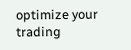optimize your trading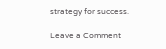strategy for success.

Leave a Comment